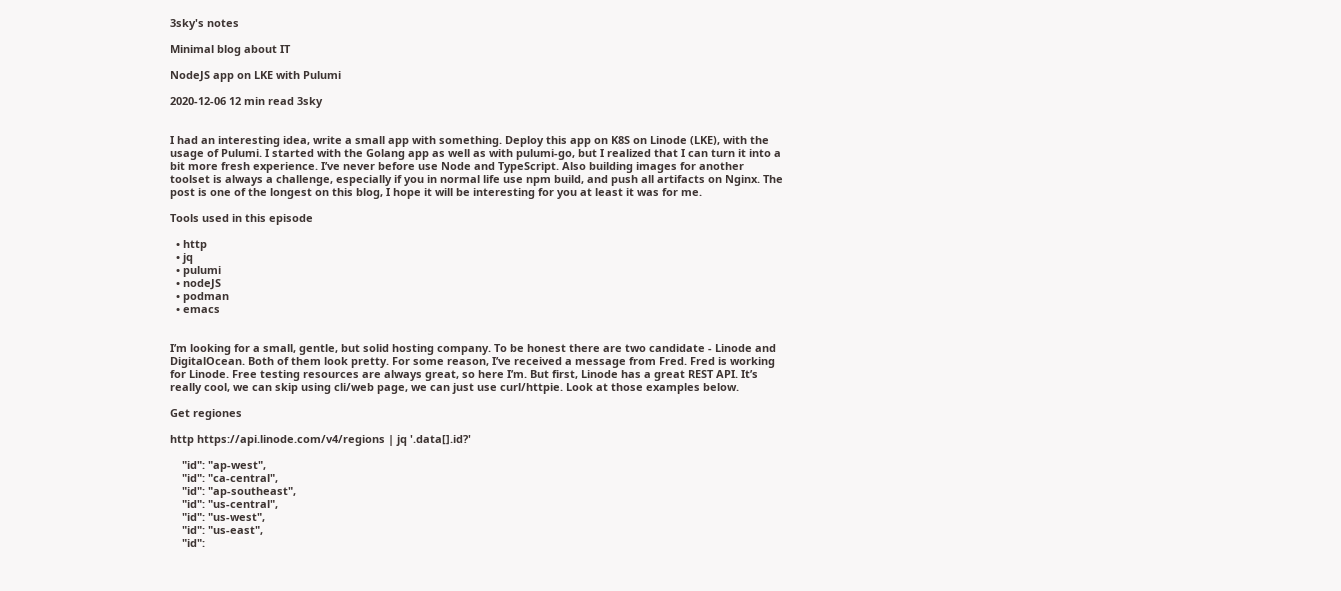3sky's notes

Minimal blog about IT

NodeJS app on LKE with Pulumi

2020-12-06 12 min read 3sky


I had an interesting idea, write a small app with something. Deploy this app on K8S on Linode (LKE), with the usage of Pulumi. I started with the Golang app as well as with pulumi-go, but I realized that I can turn it into a bit more fresh experience. I’ve never before use Node and TypeScript. Also building images for another toolset is always a challenge, especially if you in normal life use npm build, and push all artifacts on Nginx. The post is one of the longest on this blog, I hope it will be interesting for you at least it was for me.

Tools used in this episode

  • http
  • jq
  • pulumi
  • nodeJS
  • podman
  • emacs


I’m looking for a small, gentle, but solid hosting company. To be honest there are two candidate - Linode and DigitalOcean. Both of them look pretty. For some reason, I’ve received a message from Fred. Fred is working for Linode. Free testing resources are always great, so here I’m. But first, Linode has a great REST API. It’s really cool, we can skip using cli/web page, we can just use curl/httpie. Look at those examples below.

Get regiones

http https://api.linode.com/v4/regions | jq '.data[].id?'

    "id": "ap-west",
    "id": "ca-central",
    "id": "ap-southeast",
    "id": "us-central",
    "id": "us-west",
    "id": "us-east",
    "id":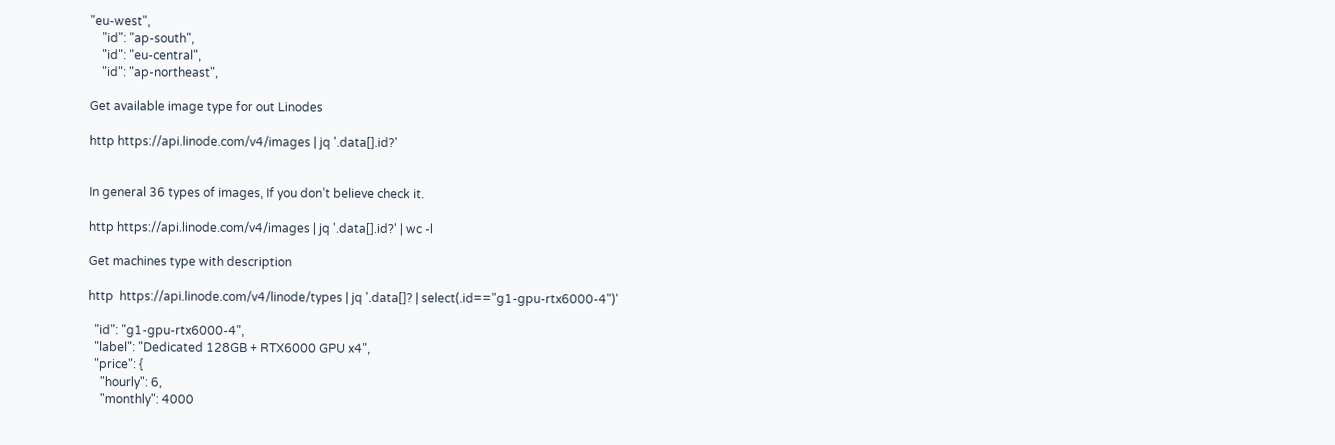"eu-west",
    "id": "ap-south",
    "id": "eu-central",
    "id": "ap-northeast",

Get available image type for out Linodes

http https://api.linode.com/v4/images | jq '.data[].id?'


In general 36 types of images, If you don’t believe check it.

http https://api.linode.com/v4/images | jq '.data[].id?' | wc -l

Get machines type with description

http  https://api.linode.com/v4/linode/types | jq '.data[]? | select(.id=="g1-gpu-rtx6000-4")'

  "id": "g1-gpu-rtx6000-4",
  "label": "Dedicated 128GB + RTX6000 GPU x4",
  "price": {
    "hourly": 6,
    "monthly": 4000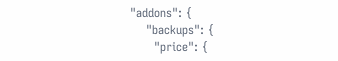"addons": {
    "backups": {
      "price": {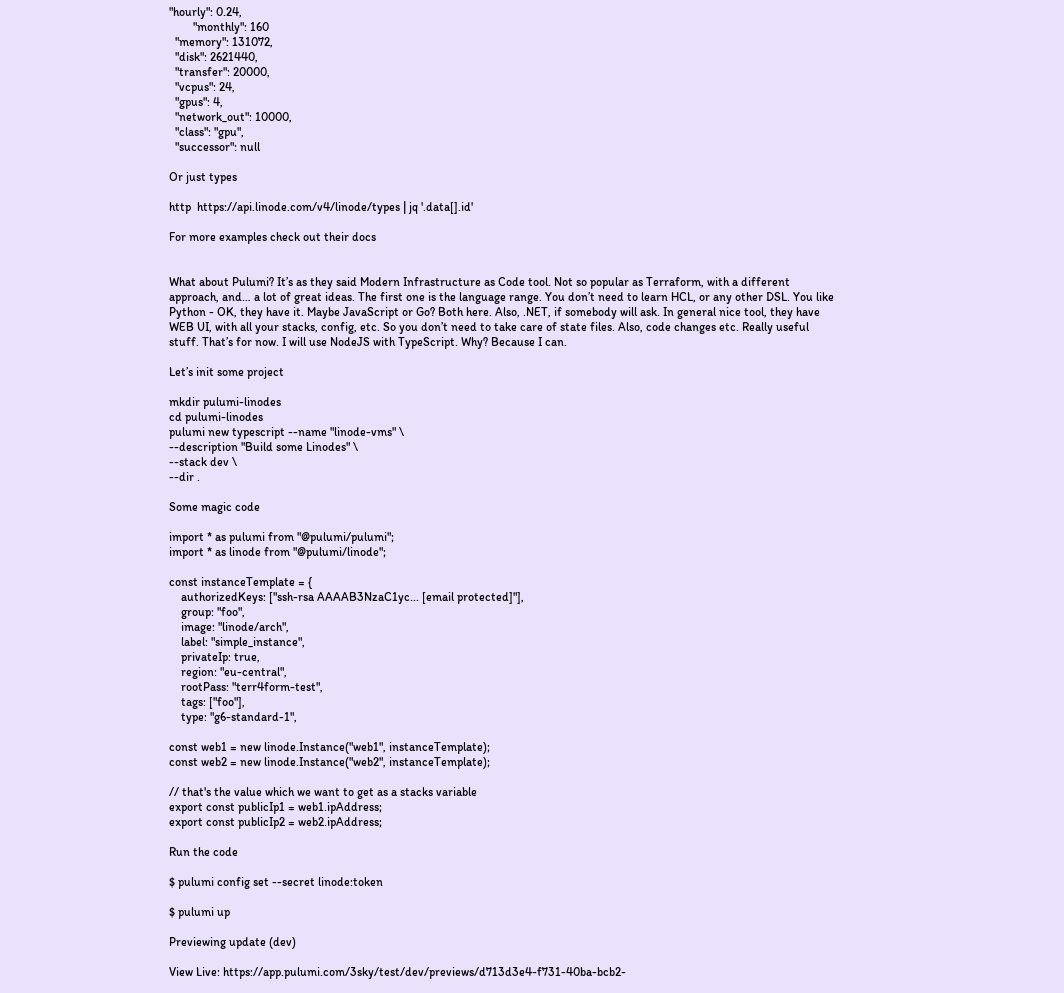"hourly": 0.24,
        "monthly": 160
  "memory": 131072,
  "disk": 2621440,
  "transfer": 20000,
  "vcpus": 24,
  "gpus": 4,
  "network_out": 10000,
  "class": "gpu",
  "successor": null

Or just types

http  https://api.linode.com/v4/linode/types | jq '.data[].id'

For more examples check out their docs


What about Pulumi? It’s as they said Modern Infrastructure as Code tool. Not so popular as Terraform, with a different approach, and… a lot of great ideas. The first one is the language range. You don’t need to learn HCL, or any other DSL. You like Python - OK, they have it. Maybe JavaScript or Go? Both here. Also, .NET, if somebody will ask. In general nice tool, they have WEB UI, with all your stacks, config, etc. So you don’t need to take care of state files. Also, code changes etc. Really useful stuff. That’s for now. I will use NodeJS with TypeScript. Why? Because I can.

Let’s init some project

mkdir pulumi-linodes
cd pulumi-linodes
pulumi new typescript --name "linode-vms" \
--description "Build some Linodes" \
--stack dev \
--dir .

Some magic code

import * as pulumi from "@pulumi/pulumi";
import * as linode from "@pulumi/linode";

const instanceTemplate = {
    authorizedKeys: ["ssh-rsa AAAAB3NzaC1yc... [email protected]"],
    group: "foo",
    image: "linode/arch",
    label: "simple_instance",
    privateIp: true,
    region: "eu-central",
    rootPass: "terr4form-test",
    tags: ["foo"],
    type: "g6-standard-1",

const web1 = new linode.Instance("web1", instanceTemplate);
const web2 = new linode.Instance("web2", instanceTemplate);

// that's the value which we want to get as a stacks variable
export const publicIp1 = web1.ipAddress;
export const publicIp2 = web2.ipAddress;

Run the code

$ pulumi config set --secret linode:token

$ pulumi up

Previewing update (dev)

View Live: https://app.pulumi.com/3sky/test/dev/previews/d713d3e4-f731-40ba-bcb2-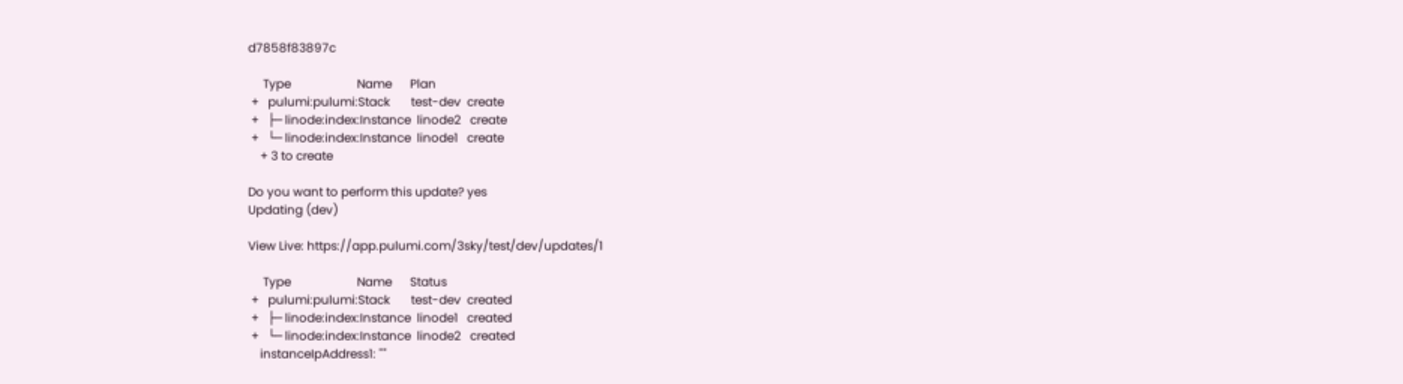d7858f83897c

     Type                      Name      Plan
 +   pulumi:pulumi:Stack       test-dev  create
 +   ├─ linode:index:Instance  linode2   create
 +   └─ linode:index:Instance  linode1   create
    + 3 to create

Do you want to perform this update? yes
Updating (dev)

View Live: https://app.pulumi.com/3sky/test/dev/updates/1

     Type                      Name      Status
 +   pulumi:pulumi:Stack       test-dev  created
 +   ├─ linode:index:Instance  linode1   created
 +   └─ linode:index:Instance  linode2   created
    instanceIpAddress1: ""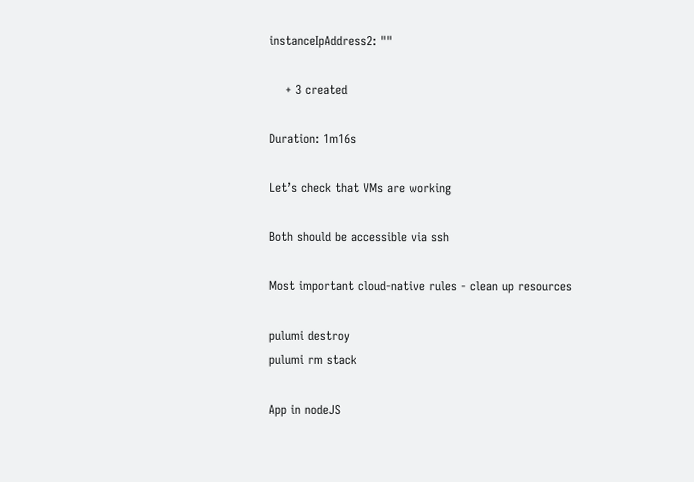instanceIpAddress2: ""

    + 3 created

Duration: 1m16s

Let’s check that VMs are working

Both should be accessible via ssh

Most important cloud-native rules - clean up resources

pulumi destroy
pulumi rm stack

App in nodeJS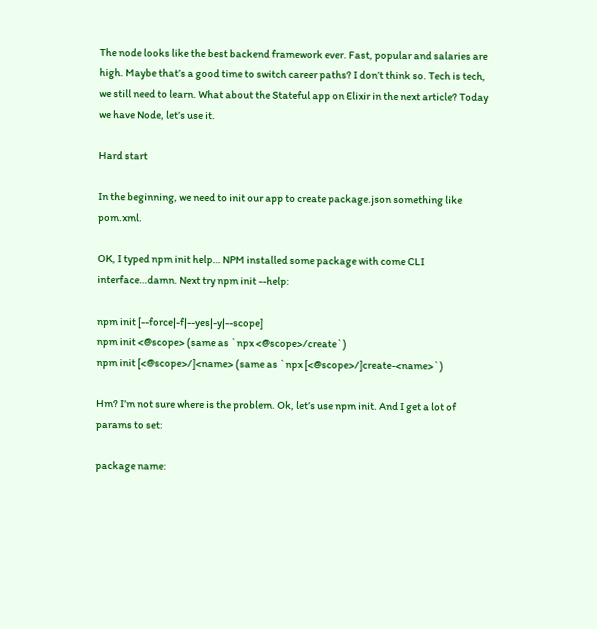The node looks like the best backend framework ever. Fast, popular and salaries are high. Maybe that’s a good time to switch career paths? I don’t think so. Tech is tech, we still need to learn. What about the Stateful app on Elixir in the next article? Today we have Node, let’s use it.

Hard start

In the beginning, we need to init our app to create package.json something like pom.xml.

OK, I typed npm init help… NPM installed some package with come CLI interface…damn. Next try npm init --help:

npm init [--force|-f|--yes|-y|--scope]
npm init <@scope> (same as `npx <@scope>/create`)
npm init [<@scope>/]<name> (same as `npx [<@scope>/]create-<name>`)

Hm? I’m not sure where is the problem. Ok, let’s use npm init. And I get a lot of params to set:

package name: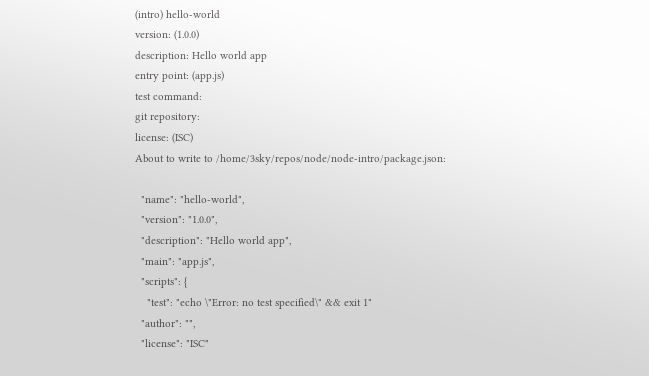(intro) hello-world
version: (1.0.0)
description: Hello world app
entry point: (app.js)
test command:
git repository:
license: (ISC)
About to write to /home/3sky/repos/node/node-intro/package.json:

  "name": "hello-world",
  "version": "1.0.0",
  "description": "Hello world app",
  "main": "app.js",
  "scripts": {
    "test": "echo \"Error: no test specified\" && exit 1"
  "author": "",
  "license": "ISC"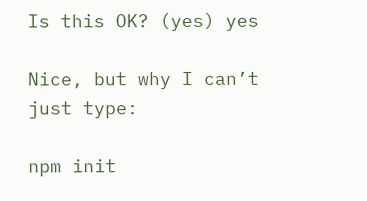Is this OK? (yes) yes

Nice, but why I can’t just type:

npm init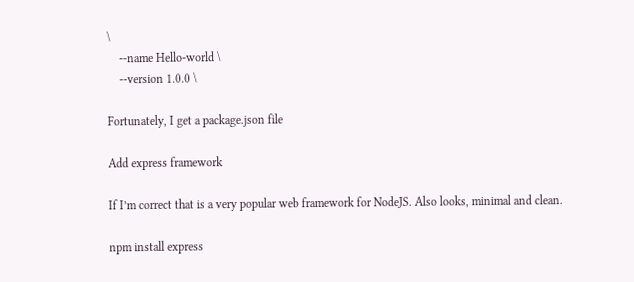\
    --name Hello-world \
    --version 1.0.0 \

Fortunately, I get a package.json file

Add express framework

If I’m correct that is a very popular web framework for NodeJS. Also looks, minimal and clean.

npm install express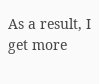As a result, I get more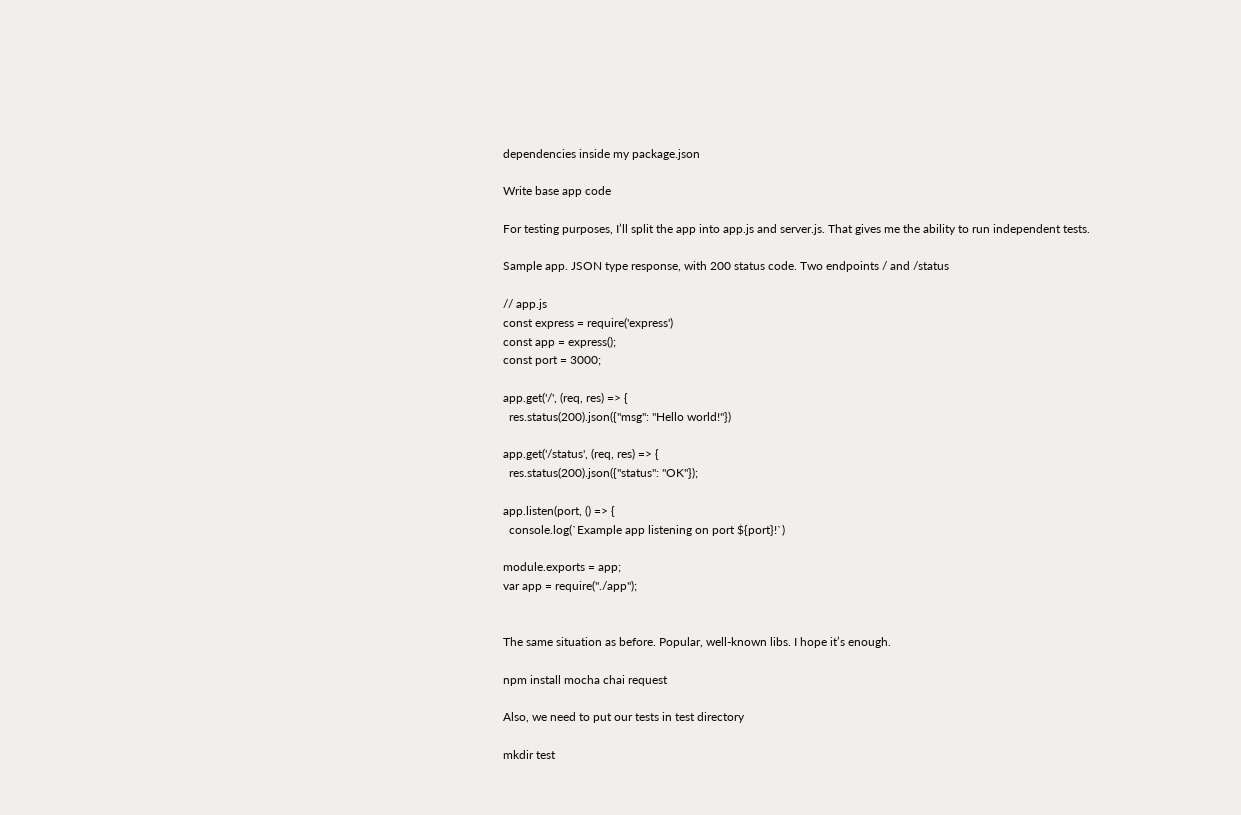dependencies inside my package.json

Write base app code

For testing purposes, I’ll split the app into app.js and server.js. That gives me the ability to run independent tests.

Sample app. JSON type response, with 200 status code. Two endpoints / and /status

// app.js
const express = require('express')
const app = express();
const port = 3000;

app.get('/', (req, res) => {
  res.status(200).json({"msg": "Hello world!"})

app.get('/status', (req, res) => {
  res.status(200).json({"status": "OK"});

app.listen(port, () => {
  console.log(`Example app listening on port ${port}!`)

module.exports = app;
var app = require("./app");


The same situation as before. Popular, well-known libs. I hope it’s enough.

npm install mocha chai request

Also, we need to put our tests in test directory

mkdir test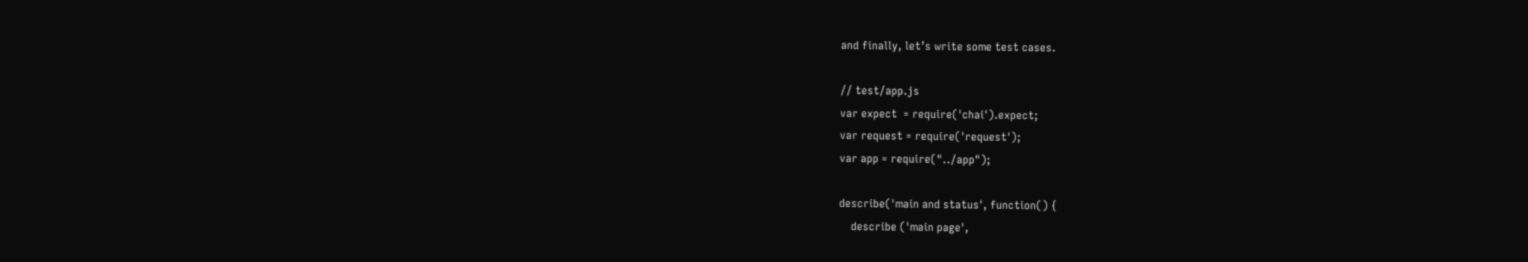and finally, let’s write some test cases.

// test/app.js
var expect  = require('chai').expect;
var request = require('request');
var app = require("../app");

describe('main and status', function() {
    describe ('main page',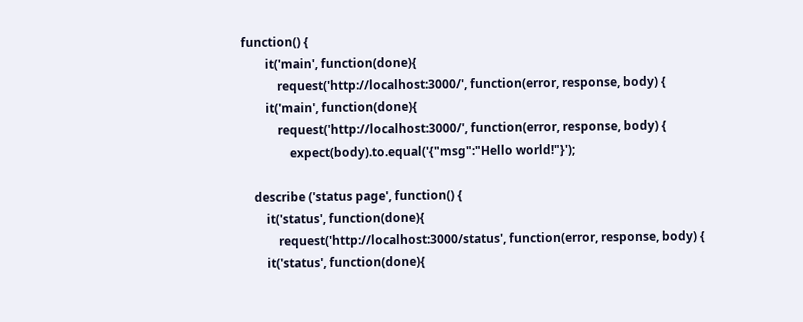function() {
        it('main', function(done){
            request('http://localhost:3000/', function(error, response, body) {
        it('main', function(done){
            request('http://localhost:3000/', function(error, response, body) {
                expect(body).to.equal('{"msg":"Hello world!"}');

    describe ('status page', function() {
        it('status', function(done){
            request('http://localhost:3000/status', function(error, response, body) {
        it('status', function(done){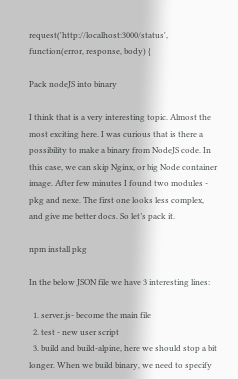request('http://localhost:3000/status', function(error, response, body) {

Pack nodeJS into binary

I think that is a very interesting topic. Almost the most exciting here. I was curious that is there a possibility to make a binary from NodeJS code. In this case, we can skip Nginx, or big Node container image. After few minutes I found two modules - pkg and nexe. The first one looks less complex, and give me better docs. So let’s pack it.

npm install pkg

In the below JSON file we have 3 interesting lines:

  1. server.js- become the main file
  2. test - new user script
  3. build and build-alpine, here we should stop a bit longer. When we build binary, we need to specify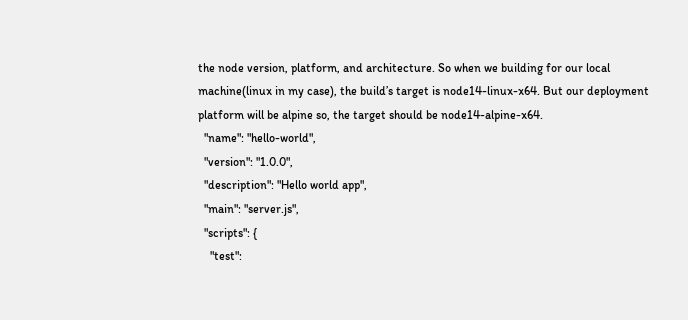the node version, platform, and architecture. So when we building for our local machine(linux in my case), the build’s target is node14-linux-x64. But our deployment platform will be alpine so, the target should be node14-alpine-x64.
  "name": "hello-world",
  "version": "1.0.0",
  "description": "Hello world app",
  "main": "server.js",
  "scripts": {
    "test":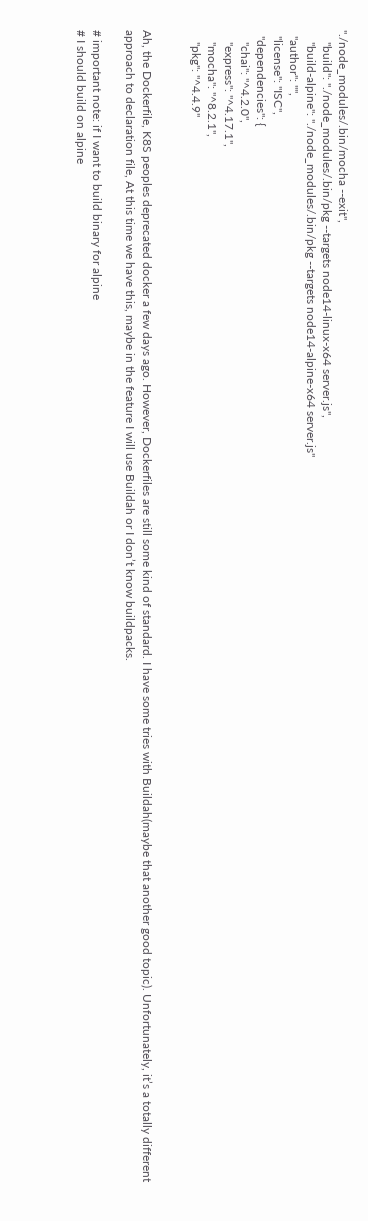"./node_modules/.bin/mocha --exit",
    "build": "./node_modules/.bin/pkg --targets node14-linux-x64 server.js",
    "build-alpine": "./node_modules/.bin/pkg --targets node14-alpine-x64 server.js"
  "author": "",
  "license": "ISC",
  "dependencies": {
    "chai": "^4.2.0",
    "express": "^4.17.1",
    "mocha": "^8.2.1",
    "pkg": "^4.4.9"


Ah, the Dockerfile, K8S peoples deprecated docker a few days ago. However, Dockerfiles are still some kind of standard. I have some tries with Buildah(maybe that another good topic). Unfortunately, it’s a totally different approach to declaration file, At this time we have this, maybe in the feature I will use Buildah or I don’t know buildpacks.

# important note: if I want to build binary for alpine
# I should build on alpine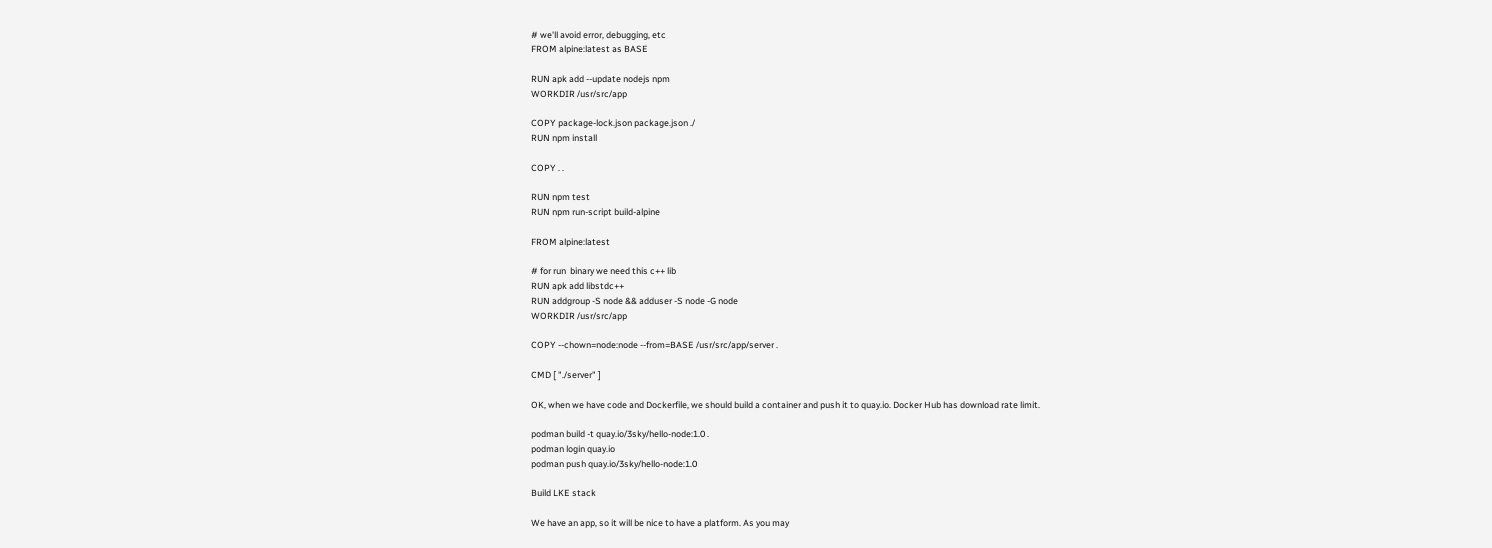# we'll avoid error, debugging, etc
FROM alpine:latest as BASE

RUN apk add --update nodejs npm
WORKDIR /usr/src/app

COPY package-lock.json package.json ./
RUN npm install

COPY . .

RUN npm test
RUN npm run-script build-alpine

FROM alpine:latest

# for run  binary we need this c++ lib
RUN apk add libstdc++
RUN addgroup -S node && adduser -S node -G node
WORKDIR /usr/src/app

COPY --chown=node:node --from=BASE /usr/src/app/server .

CMD [ "./server" ]

OK, when we have code and Dockerfile, we should build a container and push it to quay.io. Docker Hub has download rate limit.

podman build -t quay.io/3sky/hello-node:1.0 .
podman login quay.io
podman push quay.io/3sky/hello-node:1.0

Build LKE stack

We have an app, so it will be nice to have a platform. As you may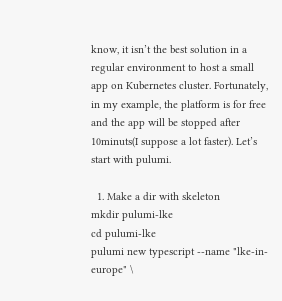know, it isn’t the best solution in a regular environment to host a small app on Kubernetes cluster. Fortunately, in my example, the platform is for free and the app will be stopped after 10minuts(I suppose a lot faster). Let’s start with pulumi.

  1. Make a dir with skeleton
mkdir pulumi-lke
cd pulumi-lke
pulumi new typescript --name "lke-in-europe" \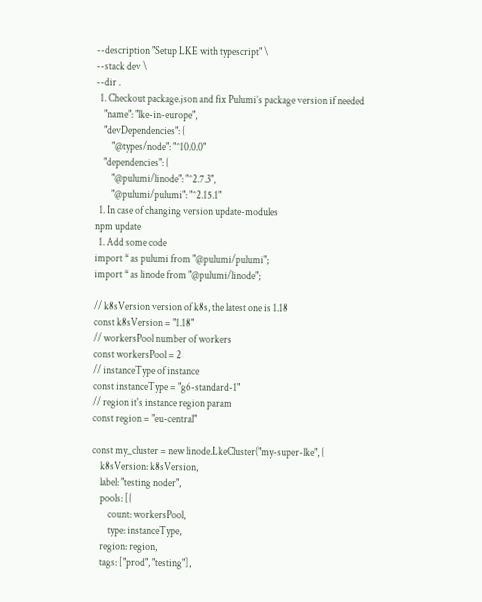--description "Setup LKE with typescript" \
--stack dev \
--dir .
  1. Checkout package.json and fix Pulumi’s package version if needed
    "name": "lke-in-europe",
    "devDependencies": {
        "@types/node": "^10.0.0"
    "dependencies": {
        "@pulumi/linode": "^2.7.3",
        "@pulumi/pulumi": "^2.15.1"
  1. In case of changing version update-modules
npm update
  1. Add some code
import * as pulumi from "@pulumi/pulumi";
import * as linode from "@pulumi/linode";

// k8sVersion version of k8s, the latest one is 1.18
const k8sVersion = "1.18"
// workersPool number of workers
const workersPool = 2
// instanceType of instance
const instanceType = "g6-standard-1"
// region it's instance region param
const region = "eu-central"

const my_cluster = new linode.LkeCluster("my-super-lke", {
    k8sVersion: k8sVersion,
    label: "testing noder",
    pools: [{
        count: workersPool,
        type: instanceType,
    region: region,
    tags: ["prod", "testing"],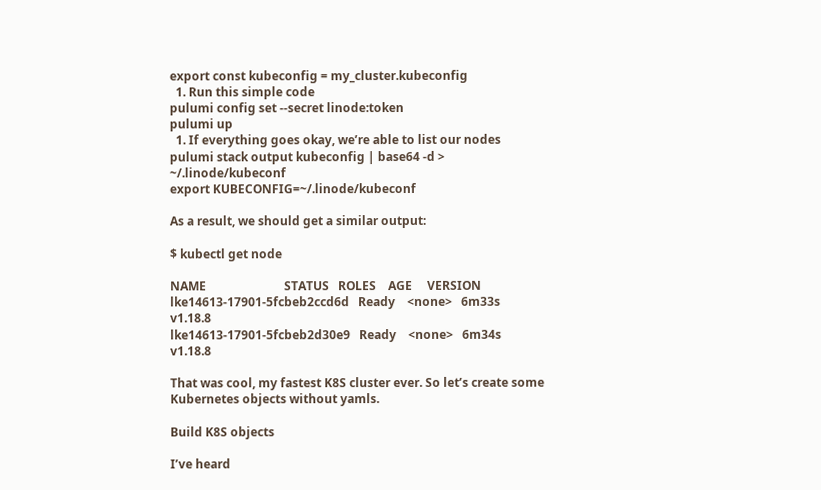export const kubeconfig = my_cluster.kubeconfig
  1. Run this simple code
pulumi config set --secret linode:token
pulumi up
  1. If everything goes okay, we’re able to list our nodes
pulumi stack output kubeconfig | base64 -d > ~/.linode/kubeconf
export KUBECONFIG=~/.linode/kubeconf

As a result, we should get a similar output:

$ kubectl get node

NAME                          STATUS   ROLES    AGE     VERSION
lke14613-17901-5fcbeb2ccd6d   Ready    <none>   6m33s   v1.18.8
lke14613-17901-5fcbeb2d30e9   Ready    <none>   6m34s   v1.18.8

That was cool, my fastest K8S cluster ever. So let’s create some Kubernetes objects without yamls.

Build K8S objects

I’ve heard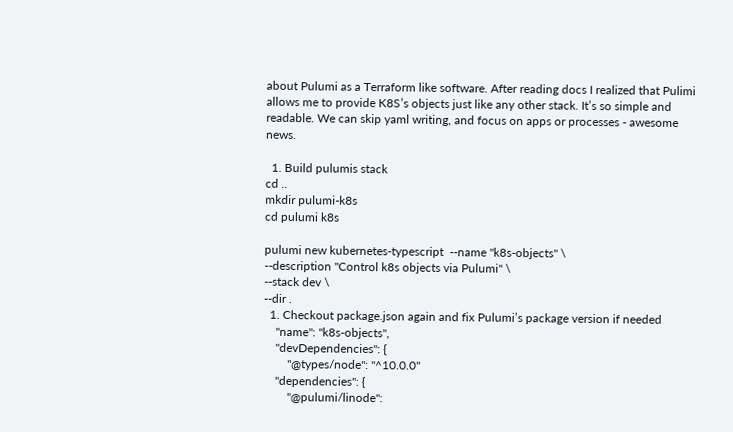about Pulumi as a Terraform like software. After reading docs I realized that Pulimi allows me to provide K8S’s objects just like any other stack. It’s so simple and readable. We can skip yaml writing, and focus on apps or processes - awesome news.

  1. Build pulumis stack
cd ..
mkdir pulumi-k8s
cd pulumi k8s

pulumi new kubernetes-typescript  --name "k8s-objects" \
--description "Control k8s objects via Pulumi" \
--stack dev \
--dir .
  1. Checkout package.json again and fix Pulumi’s package version if needed
    "name": "k8s-objects",
    "devDependencies": {
        "@types/node": "^10.0.0"
    "dependencies": {
        "@pulumi/linode":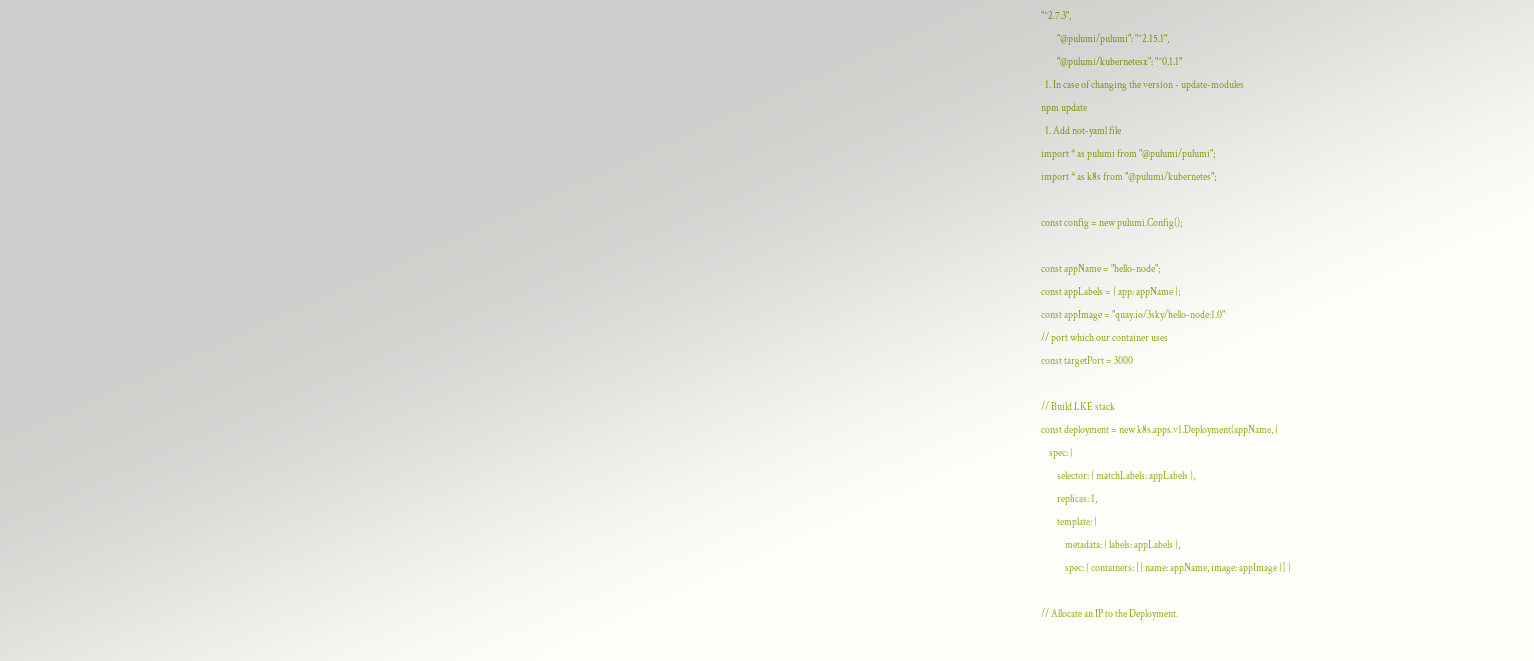"^2.7.3",
        "@pulumi/pulumi": "^2.15.1",
        "@pulumi/kubernetesx": "^0.1.1"
  1. In case of changing the version - update-modules
npm update
  1. Add not-yaml file
import * as pulumi from "@pulumi/pulumi";
import * as k8s from "@pulumi/kubernetes";

const config = new pulumi.Config();

const appName = "hello-node";
const appLabels = { app: appName };
const appImage = "quay.io/3sky/hello-node:1.0"
// port which our container uses
const targetPort = 3000

// Build LKE stack
const deployment = new k8s.apps.v1.Deployment(appName, {
    spec: {
        selector: { matchLabels: appLabels },
        replicas: 1,
        template: {
            metadata: { labels: appLabels },
            spec: { containers: [{ name: appName, image: appImage }] }

// Allocate an IP to the Deployment.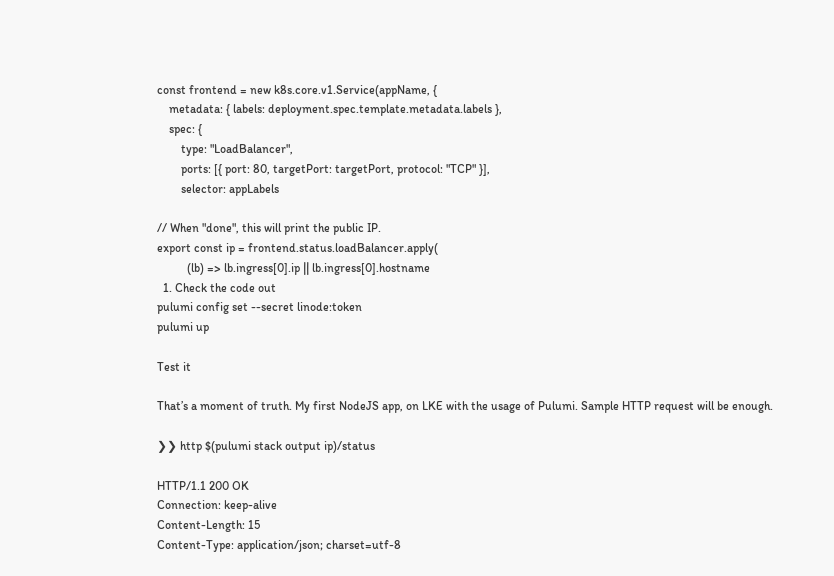const frontend = new k8s.core.v1.Service(appName, {
    metadata: { labels: deployment.spec.template.metadata.labels },
    spec: {
        type: "LoadBalancer",
        ports: [{ port: 80, targetPort: targetPort, protocol: "TCP" }],
        selector: appLabels

// When "done", this will print the public IP.
export const ip = frontend.status.loadBalancer.apply(
          (lb) => lb.ingress[0].ip || lb.ingress[0].hostname
  1. Check the code out
pulumi config set --secret linode:token
pulumi up

Test it

That’s a moment of truth. My first NodeJS app, on LKE with the usage of Pulumi. Sample HTTP request will be enough.

❯❯ http $(pulumi stack output ip)/status

HTTP/1.1 200 OK
Connection: keep-alive
Content-Length: 15
Content-Type: application/json; charset=utf-8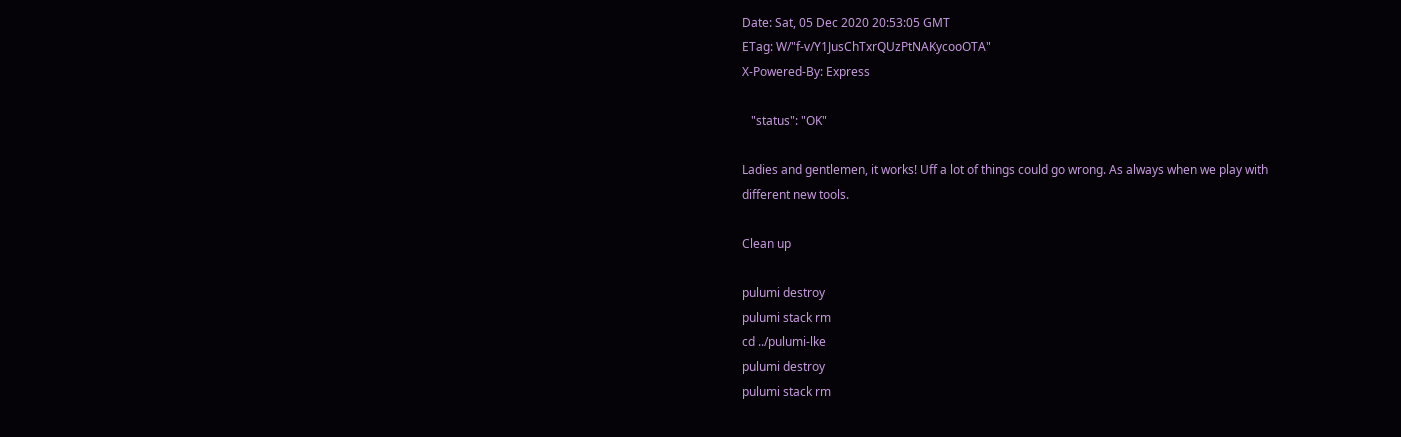Date: Sat, 05 Dec 2020 20:53:05 GMT
ETag: W/"f-v/Y1JusChTxrQUzPtNAKycooOTA"
X-Powered-By: Express

   "status": "OK"

Ladies and gentlemen, it works! Uff a lot of things could go wrong. As always when we play with different new tools.

Clean up

pulumi destroy
pulumi stack rm
cd ../pulumi-lke
pulumi destroy
pulumi stack rm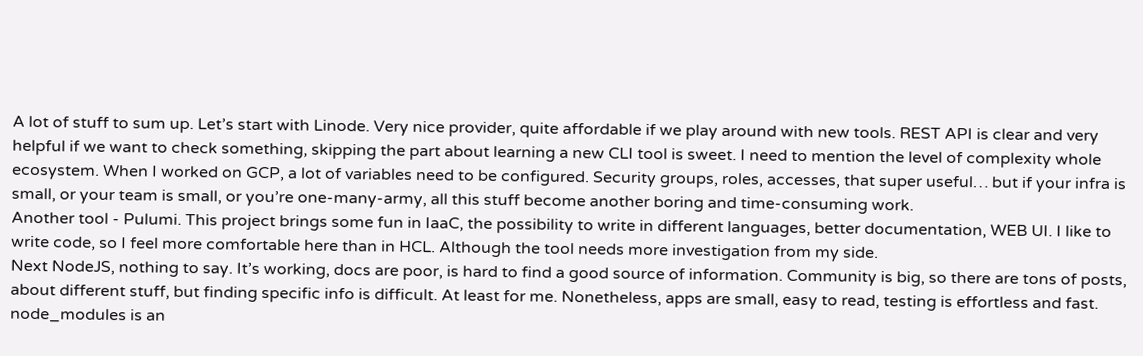A lot of stuff to sum up. Let’s start with Linode. Very nice provider, quite affordable if we play around with new tools. REST API is clear and very helpful if we want to check something, skipping the part about learning a new CLI tool is sweet. I need to mention the level of complexity whole ecosystem. When I worked on GCP, a lot of variables need to be configured. Security groups, roles, accesses, that super useful… but if your infra is small, or your team is small, or you’re one-many-army, all this stuff become another boring and time-consuming work.
Another tool - Pulumi. This project brings some fun in IaaC, the possibility to write in different languages, better documentation, WEB UI. I like to write code, so I feel more comfortable here than in HCL. Although the tool needs more investigation from my side.
Next NodeJS, nothing to say. It’s working, docs are poor, is hard to find a good source of information. Community is big, so there are tons of posts, about different stuff, but finding specific info is difficult. At least for me. Nonetheless, apps are small, easy to read, testing is effortless and fast. node_modules is an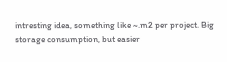intresting idea, something like ~.m2 per project. Big storage consumption, but easier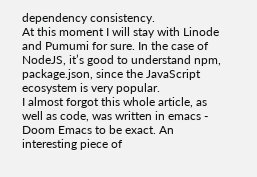dependency consistency.
At this moment I will stay with Linode and Pumumi for sure. In the case of NodeJS, it’s good to understand npm, package.json, since the JavaScript ecosystem is very popular.
I almost forgot this whole article, as well as code, was written in emacs - Doom Emacs to be exact. An interesting piece of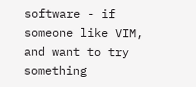software - if someone like VIM, and want to try something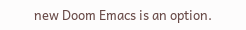new Doom Emacs is an option.